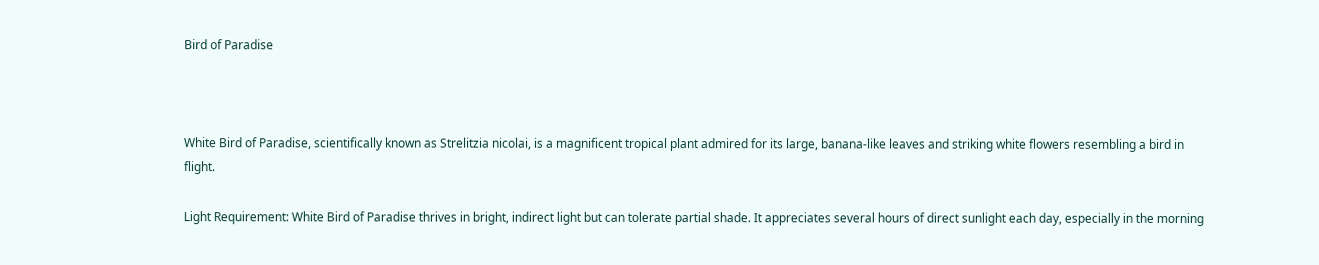Bird of Paradise



White Bird of Paradise, scientifically known as Strelitzia nicolai, is a magnificent tropical plant admired for its large, banana-like leaves and striking white flowers resembling a bird in flight.

Light Requirement: White Bird of Paradise thrives in bright, indirect light but can tolerate partial shade. It appreciates several hours of direct sunlight each day, especially in the morning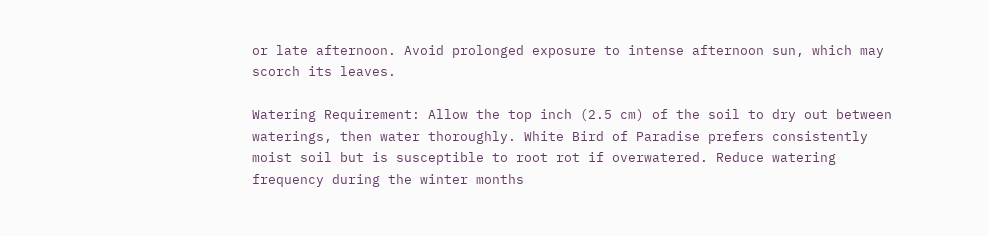or late afternoon. Avoid prolonged exposure to intense afternoon sun, which may scorch its leaves.

Watering Requirement: Allow the top inch (2.5 cm) of the soil to dry out between waterings, then water thoroughly. White Bird of Paradise prefers consistently moist soil but is susceptible to root rot if overwatered. Reduce watering frequency during the winter months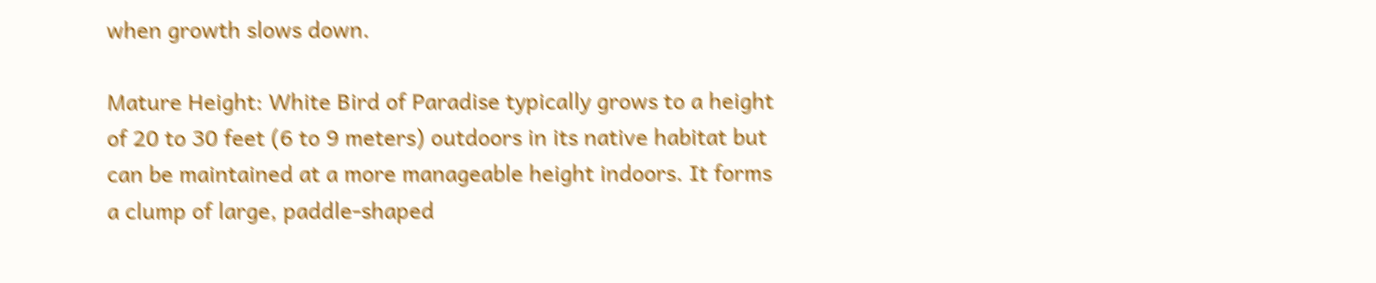when growth slows down.

Mature Height: White Bird of Paradise typically grows to a height of 20 to 30 feet (6 to 9 meters) outdoors in its native habitat but can be maintained at a more manageable height indoors. It forms a clump of large, paddle-shaped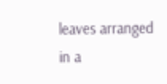leaves arranged in a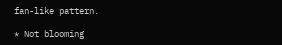fan-like pattern.

* Not blooming